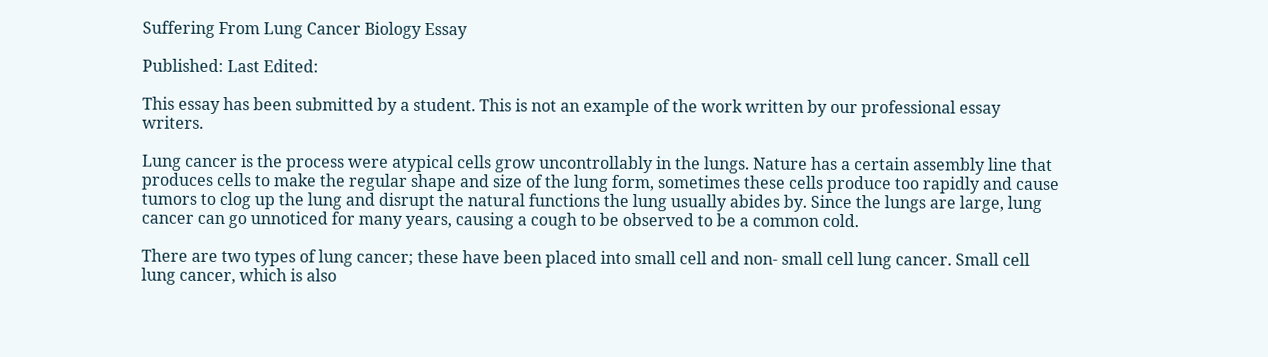Suffering From Lung Cancer Biology Essay

Published: Last Edited:

This essay has been submitted by a student. This is not an example of the work written by our professional essay writers.

Lung cancer is the process were atypical cells grow uncontrollably in the lungs. Nature has a certain assembly line that produces cells to make the regular shape and size of the lung form, sometimes these cells produce too rapidly and cause tumors to clog up the lung and disrupt the natural functions the lung usually abides by. Since the lungs are large, lung cancer can go unnoticed for many years, causing a cough to be observed to be a common cold.

There are two types of lung cancer; these have been placed into small cell and non- small cell lung cancer. Small cell lung cancer, which is also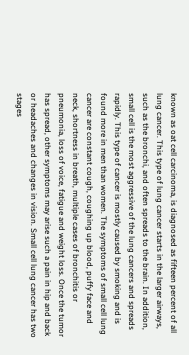known as oat cell carcinoma, is diagnosed as fifteen percent of all lung cancer. This type of lung cancer starts in the larger airways, such as the bronchi, and often spreads to the brain. In addition, small cell is the most aggressive of the lung cancers and spreads rapidly. This type of cancer is mostly caused by smoking and is found more in men than women. The symptoms of small cell lung cancer are constant cough, coughing up blood, puffy face and neck, shortness in breath, multiple cases of bronchitis or pneumonia, loss of voice, fatigue and weight loss. Once the tumor has spread, other symptoms may arise such a pain in hip and back or headaches and changes in vision. Small cell lung cancer has two stages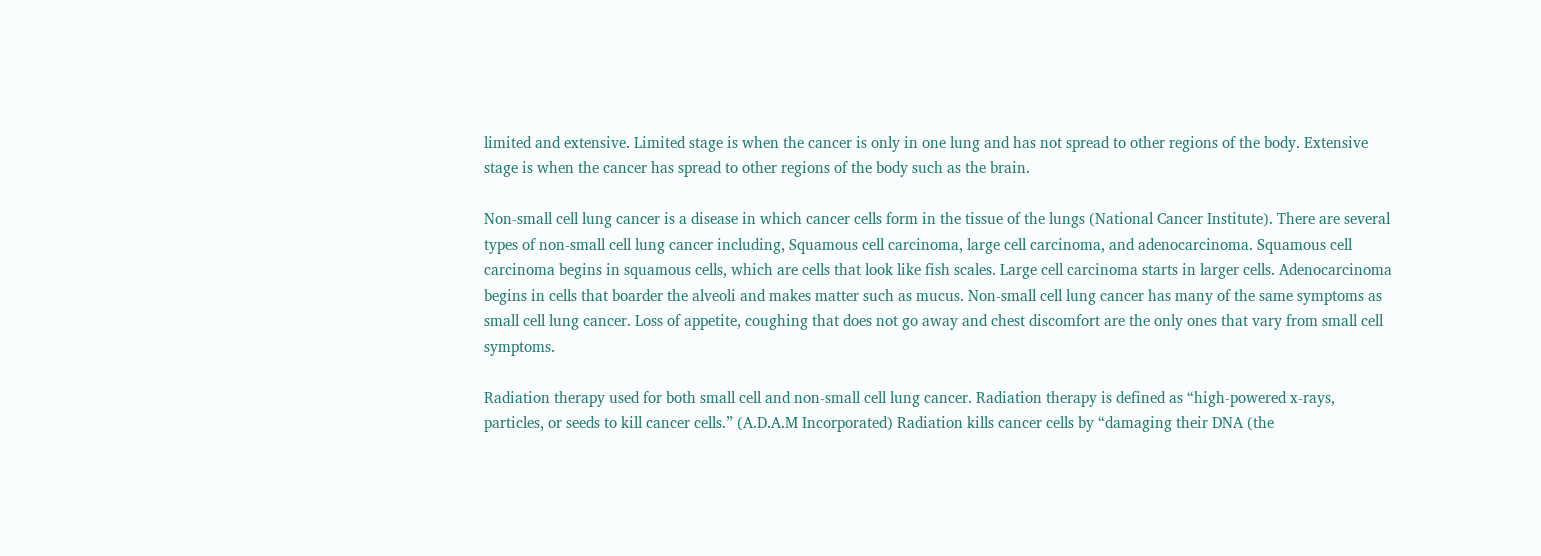limited and extensive. Limited stage is when the cancer is only in one lung and has not spread to other regions of the body. Extensive stage is when the cancer has spread to other regions of the body such as the brain.

Non-small cell lung cancer is a disease in which cancer cells form in the tissue of the lungs (National Cancer Institute). There are several types of non-small cell lung cancer including, Squamous cell carcinoma, large cell carcinoma, and adenocarcinoma. Squamous cell carcinoma begins in squamous cells, which are cells that look like fish scales. Large cell carcinoma starts in larger cells. Adenocarcinoma begins in cells that boarder the alveoli and makes matter such as mucus. Non-small cell lung cancer has many of the same symptoms as small cell lung cancer. Loss of appetite, coughing that does not go away and chest discomfort are the only ones that vary from small cell symptoms.

Radiation therapy used for both small cell and non-small cell lung cancer. Radiation therapy is defined as “high-powered x-rays, particles, or seeds to kill cancer cells.” (A.D.A.M Incorporated) Radiation kills cancer cells by “damaging their DNA (the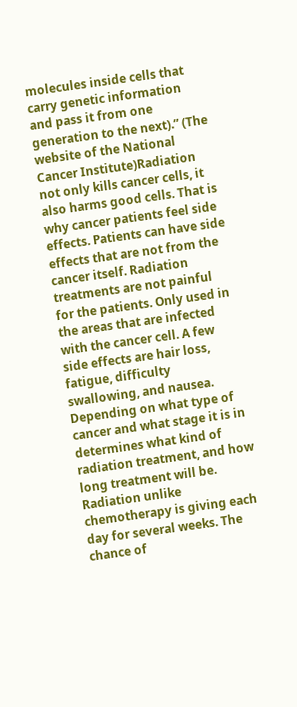molecules inside cells that carry genetic information and pass it from one generation to the next).” (The website of the National Cancer Institute)Radiation not only kills cancer cells, it also harms good cells. That is why cancer patients feel side effects. Patients can have side effects that are not from the cancer itself. Radiation treatments are not painful for the patients. Only used in the areas that are infected with the cancer cell. A few side effects are hair loss, fatigue, difficulty swallowing, and nausea. Depending on what type of cancer and what stage it is in determines what kind of radiation treatment, and how long treatment will be. Radiation unlike chemotherapy is giving each day for several weeks. The chance of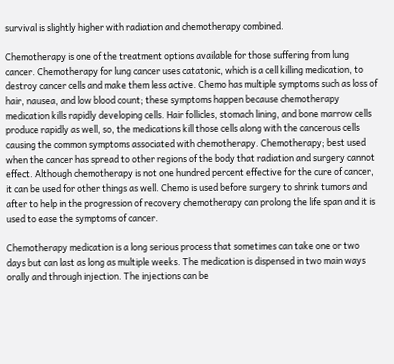survival is slightly higher with radiation and chemotherapy combined.

Chemotherapy is one of the treatment options available for those suffering from lung cancer. Chemotherapy for lung cancer uses catatonic, which is a cell killing medication, to destroy cancer cells and make them less active. Chemo has multiple symptoms such as loss of hair, nausea, and low blood count; these symptoms happen because chemotherapy medication kills rapidly developing cells. Hair follicles, stomach lining, and bone marrow cells produce rapidly as well, so, the medications kill those cells along with the cancerous cells causing the common symptoms associated with chemotherapy. Chemotherapy; best used when the cancer has spread to other regions of the body that radiation and surgery cannot effect. Although chemotherapy is not one hundred percent effective for the cure of cancer, it can be used for other things as well. Chemo is used before surgery to shrink tumors and after to help in the progression of recovery chemotherapy can prolong the life span and it is used to ease the symptoms of cancer.

Chemotherapy medication is a long serious process that sometimes can take one or two days but can last as long as multiple weeks. The medication is dispensed in two main ways orally and through injection. The injections can be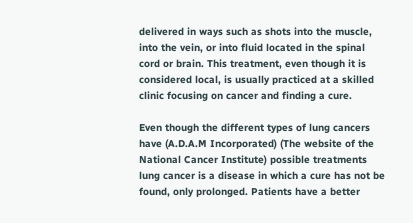delivered in ways such as shots into the muscle, into the vein, or into fluid located in the spinal cord or brain. This treatment, even though it is considered local, is usually practiced at a skilled clinic focusing on cancer and finding a cure.

Even though the different types of lung cancers have (A.D.A.M Incorporated) (The website of the National Cancer Institute) possible treatments lung cancer is a disease in which a cure has not be found, only prolonged. Patients have a better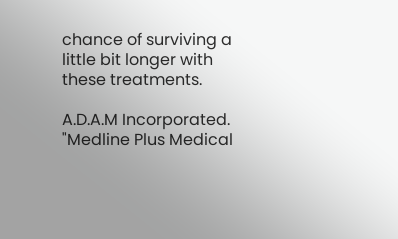chance of surviving a little bit longer with these treatments.

A.D.A.M Incorporated. "Medline Plus Medical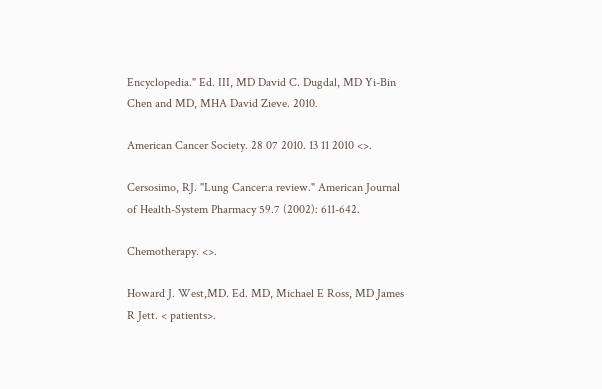Encyclopedia." Ed. III, MD David C. Dugdal, MD Yi-Bin Chen and MD, MHA David Zieve. 2010.

American Cancer Society. 28 07 2010. 13 11 2010 <>.

Cersosimo, RJ. "Lung Cancer:a review." American Journal of Health-System Pharmacy 59.7 (2002): 611-642.

Chemotherapy. <>.

Howard J. West,MD. Ed. MD, Michael E Ross, MD James R Jett. < patients>.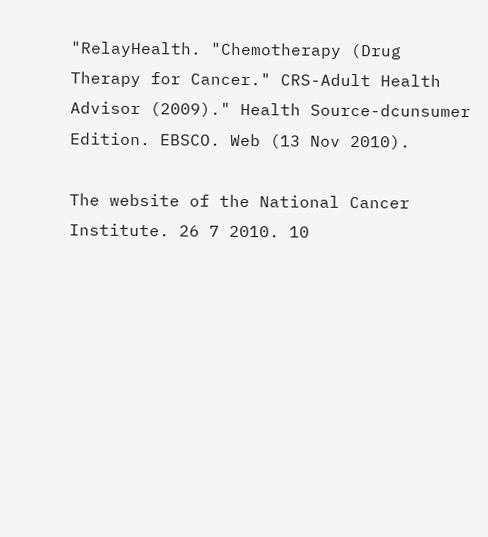"RelayHealth. "Chemotherapy (Drug Therapy for Cancer." CRS-Adult Health Advisor (2009)." Health Source-dcunsumer Edition. EBSCO. Web (13 Nov 2010).

The website of the National Cancer Institute. 26 7 2010. 10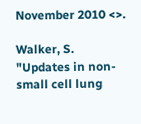November 2010 <>.

Walker, S. "Updates in non-small cell lung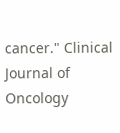cancer." Clinical Journal of Oncology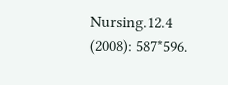Nursing.12.4 (2008): 587*596.